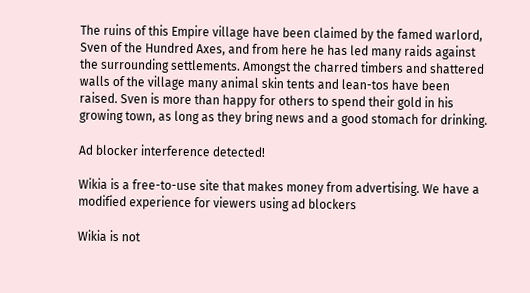The ruins of this Empire village have been claimed by the famed warlord, Sven of the Hundred Axes, and from here he has led many raids against the surrounding settlements. Amongst the charred timbers and shattered walls of the village many animal skin tents and lean-tos have been raised. Sven is more than happy for others to spend their gold in his growing town, as long as they bring news and a good stomach for drinking.

Ad blocker interference detected!

Wikia is a free-to-use site that makes money from advertising. We have a modified experience for viewers using ad blockers

Wikia is not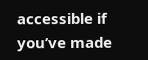accessible if you’ve made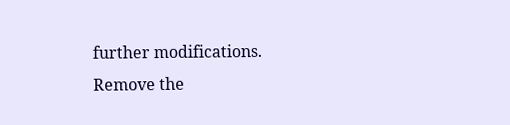further modifications. Remove the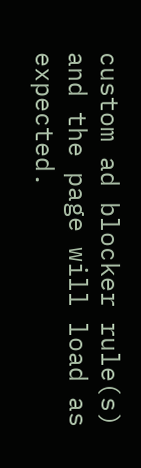custom ad blocker rule(s) and the page will load as expected.